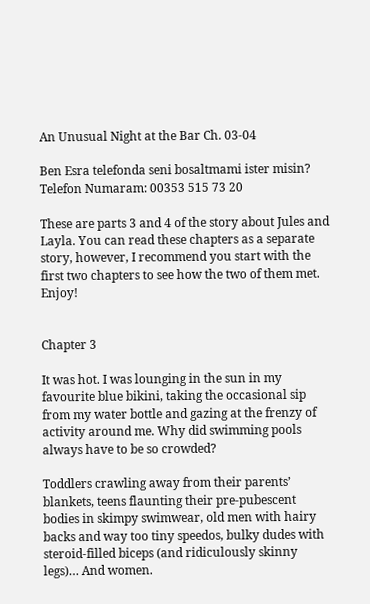An Unusual Night at the Bar Ch. 03-04

Ben Esra telefonda seni bosaltmami ister misin?
Telefon Numaram: 00353 515 73 20

These are parts 3 and 4 of the story about Jules and Layla. You can read these chapters as a separate story, however, I recommend you start with the first two chapters to see how the two of them met. Enjoy!


Chapter 3

It was hot. I was lounging in the sun in my favourite blue bikini, taking the occasional sip from my water bottle and gazing at the frenzy of activity around me. Why did swimming pools always have to be so crowded?

Toddlers crawling away from their parents’ blankets, teens flaunting their pre-pubescent bodies in skimpy swimwear, old men with hairy backs and way too tiny speedos, bulky dudes with steroid-filled biceps (and ridiculously skinny legs)… And women.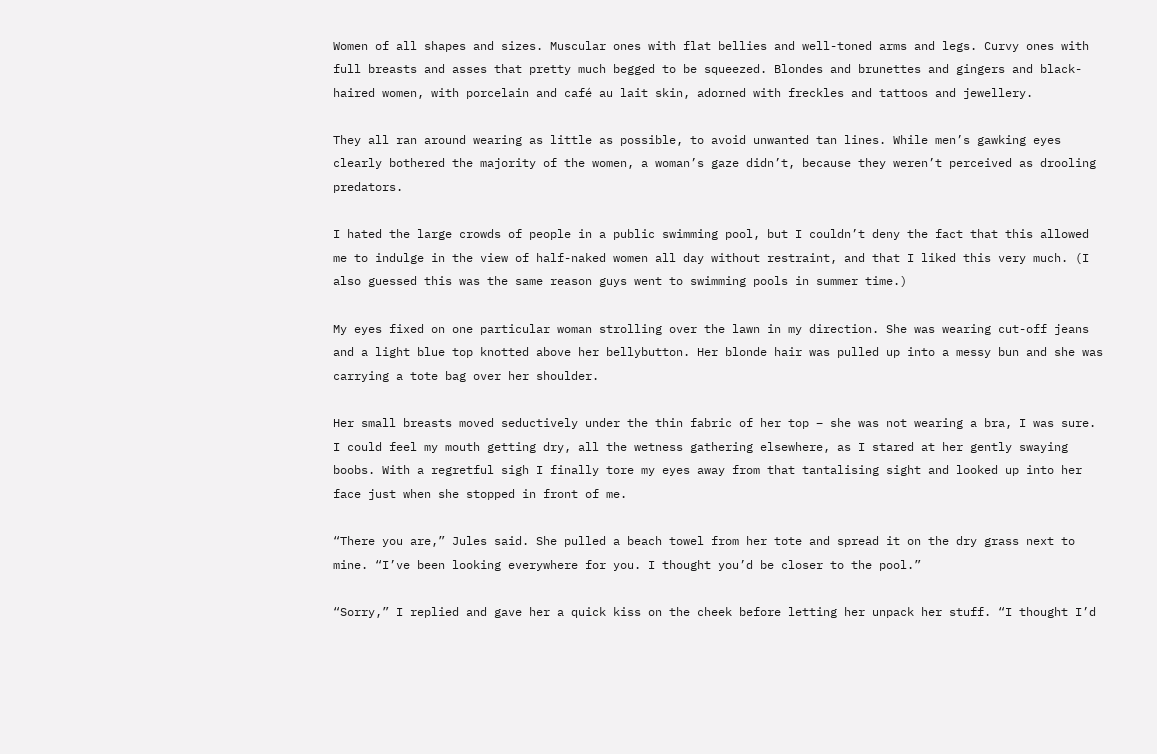Women of all shapes and sizes. Muscular ones with flat bellies and well-toned arms and legs. Curvy ones with full breasts and asses that pretty much begged to be squeezed. Blondes and brunettes and gingers and black-haired women, with porcelain and café au lait skin, adorned with freckles and tattoos and jewellery.

They all ran around wearing as little as possible, to avoid unwanted tan lines. While men’s gawking eyes clearly bothered the majority of the women, a woman’s gaze didn’t, because they weren’t perceived as drooling predators.

I hated the large crowds of people in a public swimming pool, but I couldn’t deny the fact that this allowed me to indulge in the view of half-naked women all day without restraint, and that I liked this very much. (I also guessed this was the same reason guys went to swimming pools in summer time.)

My eyes fixed on one particular woman strolling over the lawn in my direction. She was wearing cut-off jeans and a light blue top knotted above her bellybutton. Her blonde hair was pulled up into a messy bun and she was carrying a tote bag over her shoulder.

Her small breasts moved seductively under the thin fabric of her top – she was not wearing a bra, I was sure. I could feel my mouth getting dry, all the wetness gathering elsewhere, as I stared at her gently swaying boobs. With a regretful sigh I finally tore my eyes away from that tantalising sight and looked up into her face just when she stopped in front of me.

“There you are,” Jules said. She pulled a beach towel from her tote and spread it on the dry grass next to mine. “I’ve been looking everywhere for you. I thought you’d be closer to the pool.”

“Sorry,” I replied and gave her a quick kiss on the cheek before letting her unpack her stuff. “I thought I’d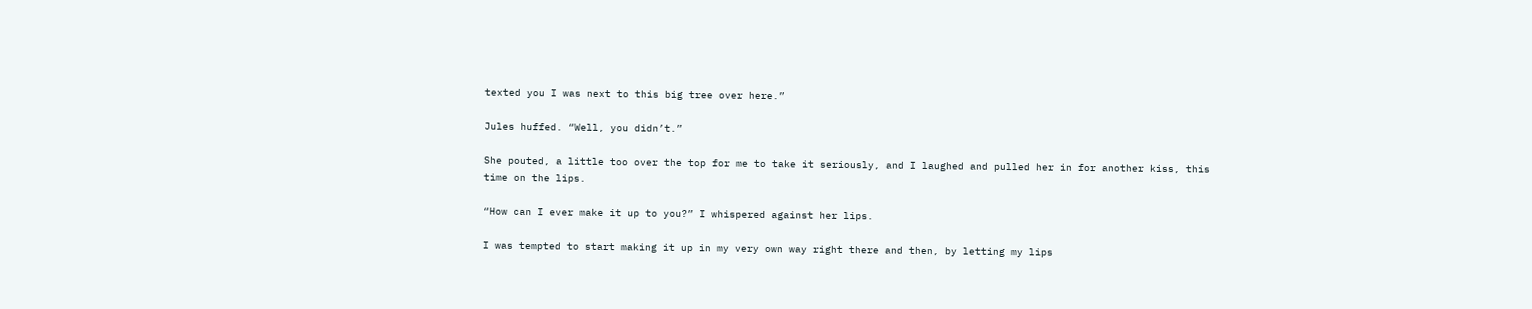texted you I was next to this big tree over here.”

Jules huffed. “Well, you didn’t.”

She pouted, a little too over the top for me to take it seriously, and I laughed and pulled her in for another kiss, this time on the lips.

“How can I ever make it up to you?” I whispered against her lips.

I was tempted to start making it up in my very own way right there and then, by letting my lips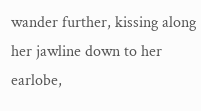wander further, kissing along her jawline down to her earlobe,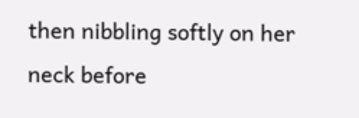then nibbling softly on her neck before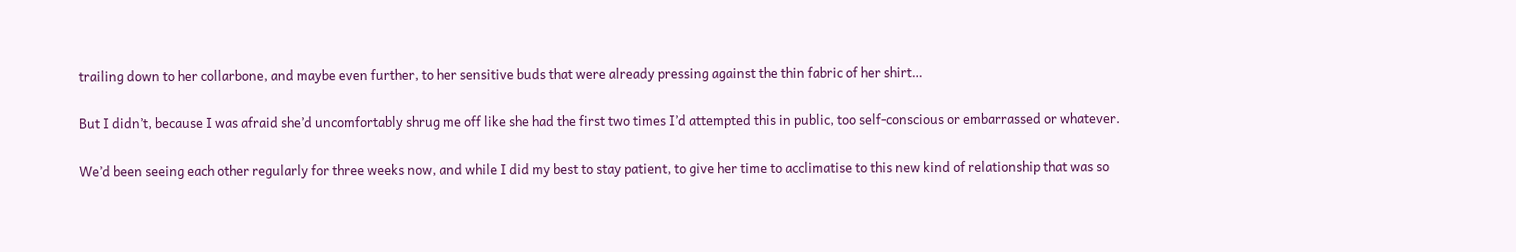trailing down to her collarbone, and maybe even further, to her sensitive buds that were already pressing against the thin fabric of her shirt…

But I didn’t, because I was afraid she’d uncomfortably shrug me off like she had the first two times I’d attempted this in public, too self-conscious or embarrassed or whatever.

We’d been seeing each other regularly for three weeks now, and while I did my best to stay patient, to give her time to acclimatise to this new kind of relationship that was so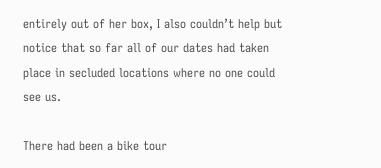entirely out of her box, I also couldn’t help but notice that so far all of our dates had taken place in secluded locations where no one could see us.

There had been a bike tour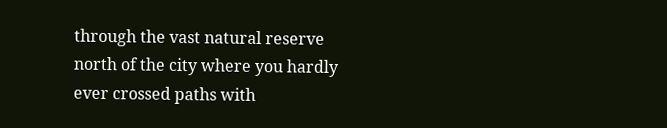through the vast natural reserve north of the city where you hardly ever crossed paths with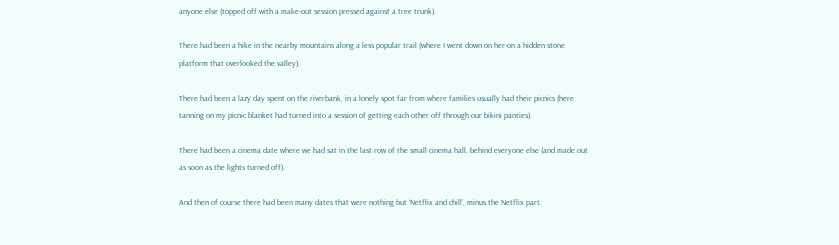anyone else (topped off with a make-out session pressed against a tree trunk).

There had been a hike in the nearby mountains along a less popular trail (where I went down on her on a hidden stone platform that overlooked the valley).

There had been a lazy day spent on the riverbank, in a lonely spot far from where families usually had their picnics (here tanning on my picnic blanket had turned into a session of getting each other off through our bikini panties).

There had been a cinema date where we had sat in the last row of the small cinema hall, behind everyone else (and made out as soon as the lights turned off).

And then of course there had been many dates that were nothing but ‘Netflix and chill’, minus the Netflix part.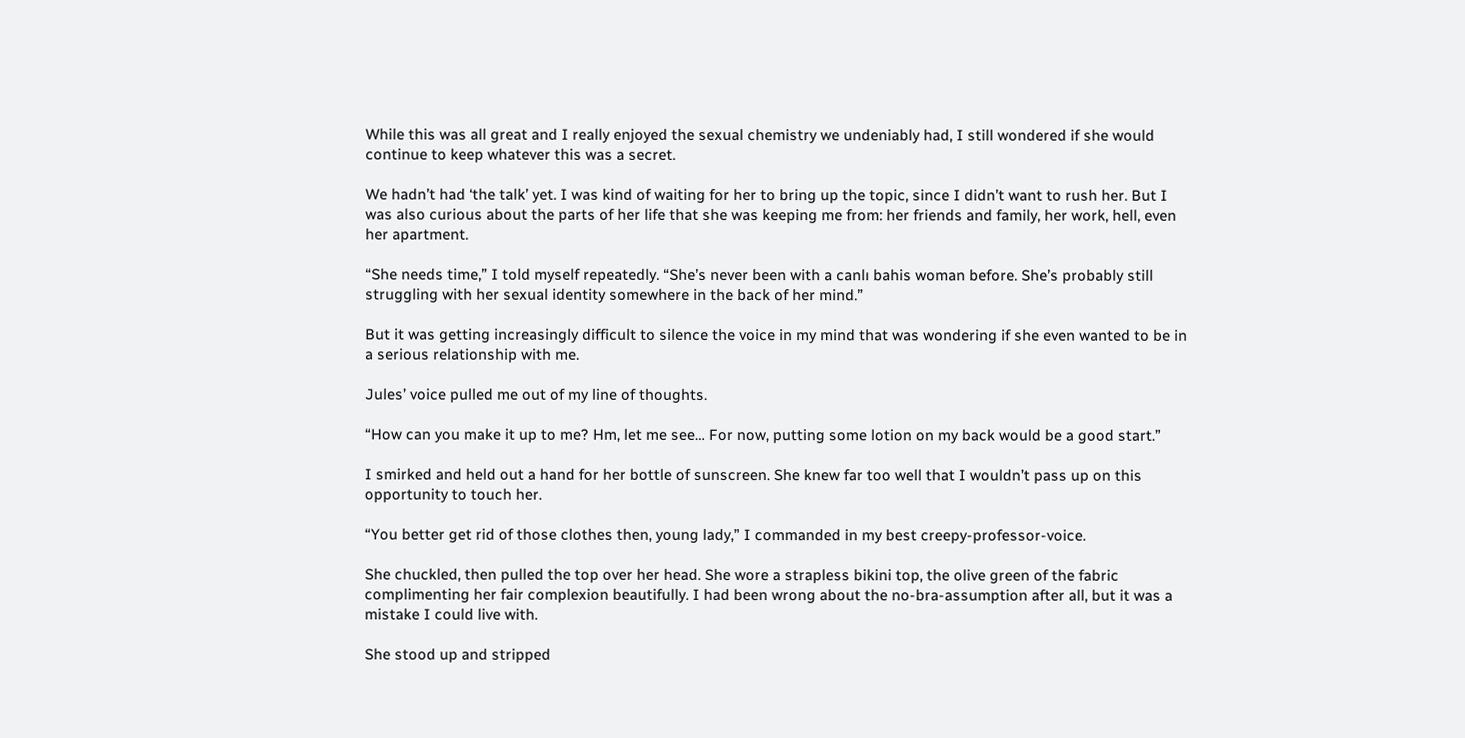While this was all great and I really enjoyed the sexual chemistry we undeniably had, I still wondered if she would continue to keep whatever this was a secret.

We hadn’t had ‘the talk’ yet. I was kind of waiting for her to bring up the topic, since I didn’t want to rush her. But I was also curious about the parts of her life that she was keeping me from: her friends and family, her work, hell, even her apartment.

“She needs time,” I told myself repeatedly. “She’s never been with a canlı bahis woman before. She’s probably still struggling with her sexual identity somewhere in the back of her mind.”

But it was getting increasingly difficult to silence the voice in my mind that was wondering if she even wanted to be in a serious relationship with me.

Jules’ voice pulled me out of my line of thoughts.

“How can you make it up to me? Hm, let me see… For now, putting some lotion on my back would be a good start.”

I smirked and held out a hand for her bottle of sunscreen. She knew far too well that I wouldn’t pass up on this opportunity to touch her.

“You better get rid of those clothes then, young lady,” I commanded in my best creepy-professor-voice.

She chuckled, then pulled the top over her head. She wore a strapless bikini top, the olive green of the fabric complimenting her fair complexion beautifully. I had been wrong about the no-bra-assumption after all, but it was a mistake I could live with.

She stood up and stripped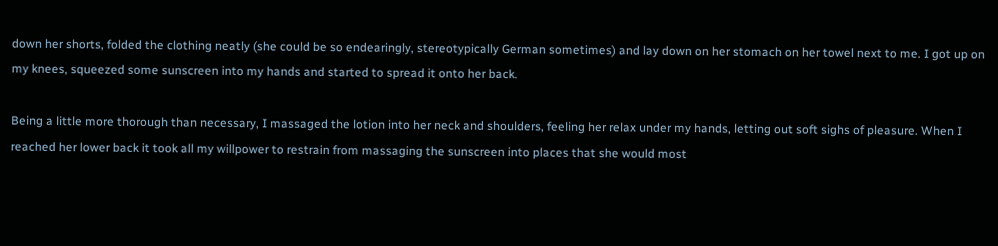down her shorts, folded the clothing neatly (she could be so endearingly, stereotypically German sometimes) and lay down on her stomach on her towel next to me. I got up on my knees, squeezed some sunscreen into my hands and started to spread it onto her back.

Being a little more thorough than necessary, I massaged the lotion into her neck and shoulders, feeling her relax under my hands, letting out soft sighs of pleasure. When I reached her lower back it took all my willpower to restrain from massaging the sunscreen into places that she would most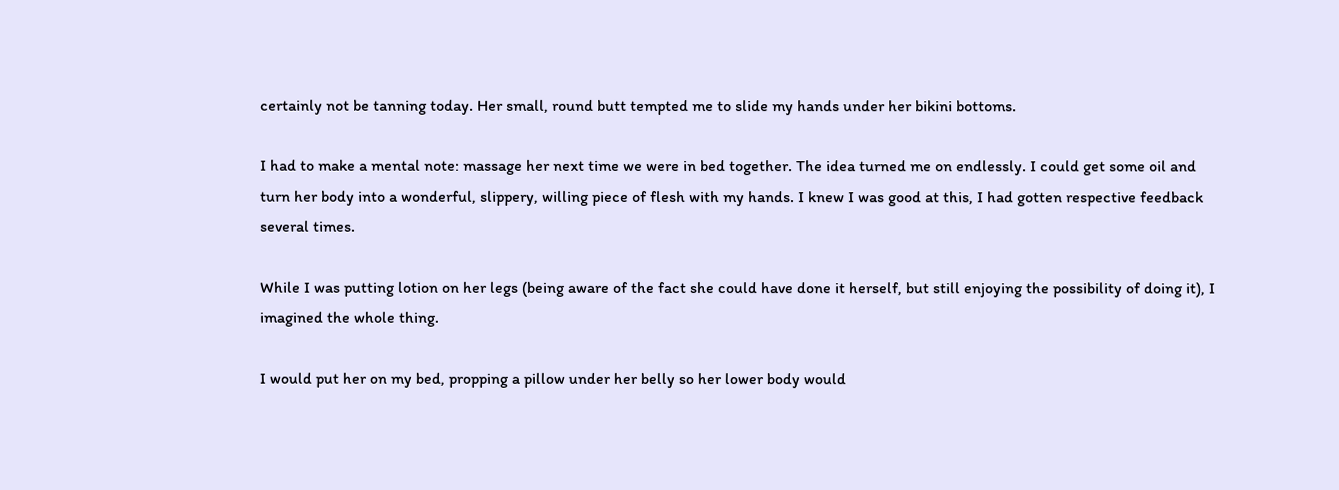certainly not be tanning today. Her small, round butt tempted me to slide my hands under her bikini bottoms.

I had to make a mental note: massage her next time we were in bed together. The idea turned me on endlessly. I could get some oil and turn her body into a wonderful, slippery, willing piece of flesh with my hands. I knew I was good at this, I had gotten respective feedback several times.

While I was putting lotion on her legs (being aware of the fact she could have done it herself, but still enjoying the possibility of doing it), I imagined the whole thing.

I would put her on my bed, propping a pillow under her belly so her lower body would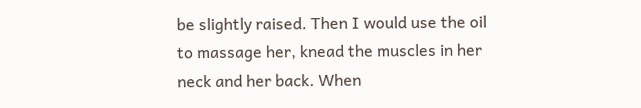be slightly raised. Then I would use the oil to massage her, knead the muscles in her neck and her back. When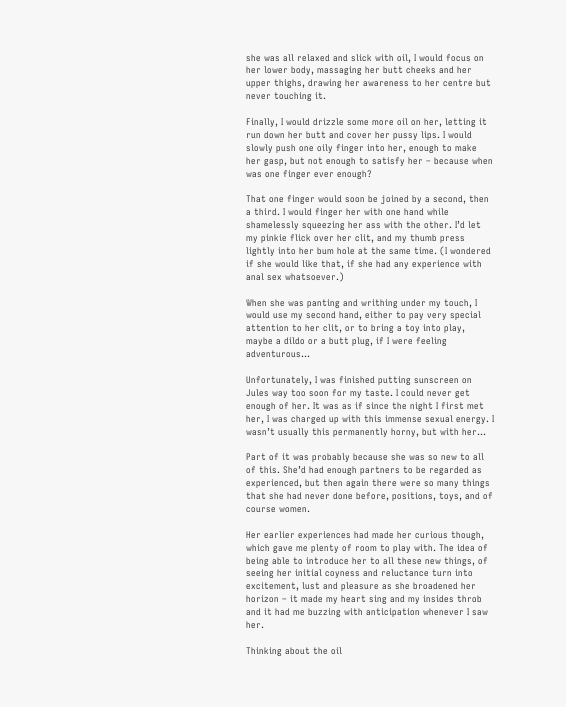she was all relaxed and slick with oil, I would focus on her lower body, massaging her butt cheeks and her upper thighs, drawing her awareness to her centre but never touching it.

Finally, I would drizzle some more oil on her, letting it run down her butt and cover her pussy lips. I would slowly push one oily finger into her, enough to make her gasp, but not enough to satisfy her – because when was one finger ever enough?

That one finger would soon be joined by a second, then a third. I would finger her with one hand while shamelessly squeezing her ass with the other. I’d let my pinkie flick over her clit, and my thumb press lightly into her bum hole at the same time. (I wondered if she would like that, if she had any experience with anal sex whatsoever.)

When she was panting and writhing under my touch, I would use my second hand, either to pay very special attention to her clit, or to bring a toy into play, maybe a dildo or a butt plug, if I were feeling adventurous…

Unfortunately, I was finished putting sunscreen on Jules way too soon for my taste. I could never get enough of her. It was as if since the night I first met her, I was charged up with this immense sexual energy. I wasn’t usually this permanently horny, but with her…

Part of it was probably because she was so new to all of this. She’d had enough partners to be regarded as experienced, but then again there were so many things that she had never done before, positions, toys, and of course women.

Her earlier experiences had made her curious though, which gave me plenty of room to play with. The idea of being able to introduce her to all these new things, of seeing her initial coyness and reluctance turn into excitement, lust and pleasure as she broadened her horizon – it made my heart sing and my insides throb and it had me buzzing with anticipation whenever I saw her.

Thinking about the oil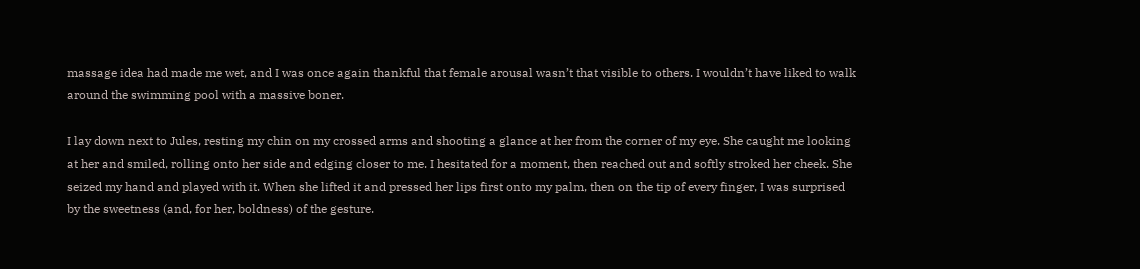massage idea had made me wet, and I was once again thankful that female arousal wasn’t that visible to others. I wouldn’t have liked to walk around the swimming pool with a massive boner.

I lay down next to Jules, resting my chin on my crossed arms and shooting a glance at her from the corner of my eye. She caught me looking at her and smiled, rolling onto her side and edging closer to me. I hesitated for a moment, then reached out and softly stroked her cheek. She seized my hand and played with it. When she lifted it and pressed her lips first onto my palm, then on the tip of every finger, I was surprised by the sweetness (and, for her, boldness) of the gesture.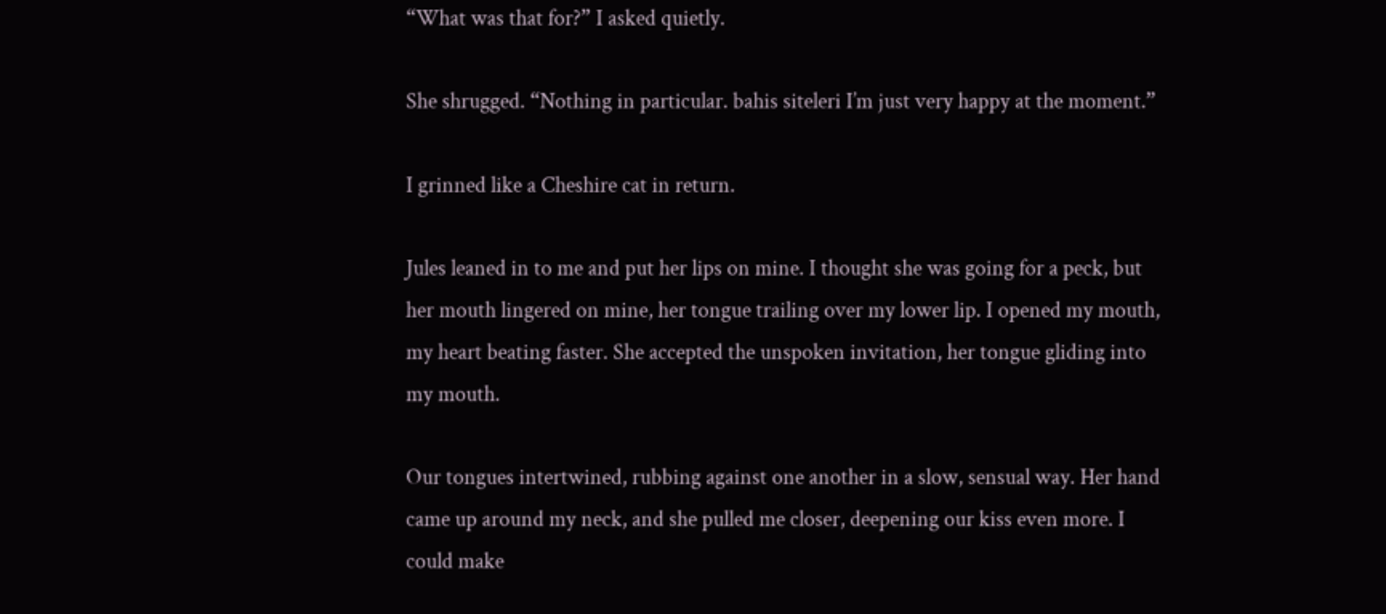“What was that for?” I asked quietly.

She shrugged. “Nothing in particular. bahis siteleri I’m just very happy at the moment.”

I grinned like a Cheshire cat in return.

Jules leaned in to me and put her lips on mine. I thought she was going for a peck, but her mouth lingered on mine, her tongue trailing over my lower lip. I opened my mouth, my heart beating faster. She accepted the unspoken invitation, her tongue gliding into my mouth.

Our tongues intertwined, rubbing against one another in a slow, sensual way. Her hand came up around my neck, and she pulled me closer, deepening our kiss even more. I could make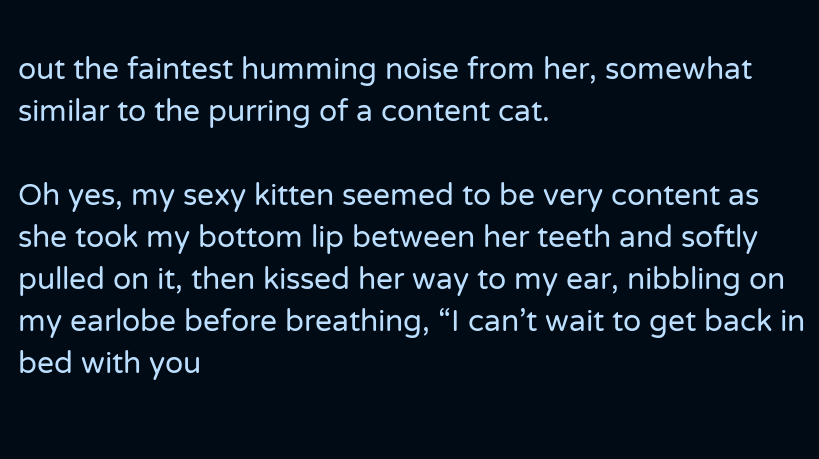out the faintest humming noise from her, somewhat similar to the purring of a content cat.

Oh yes, my sexy kitten seemed to be very content as she took my bottom lip between her teeth and softly pulled on it, then kissed her way to my ear, nibbling on my earlobe before breathing, “I can’t wait to get back in bed with you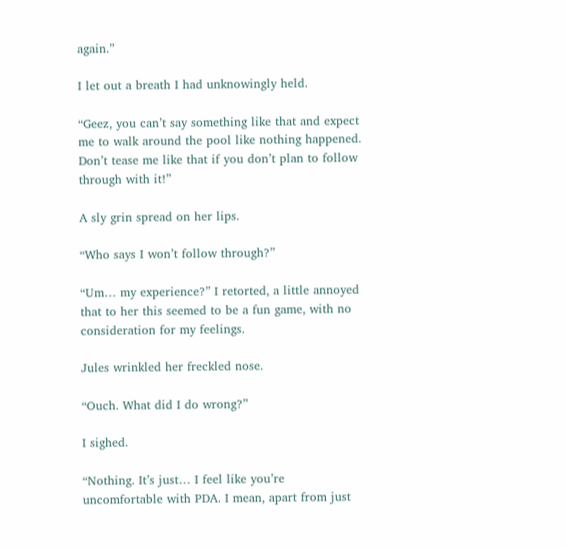again.”

I let out a breath I had unknowingly held.

“Geez, you can’t say something like that and expect me to walk around the pool like nothing happened. Don’t tease me like that if you don’t plan to follow through with it!”

A sly grin spread on her lips.

“Who says I won’t follow through?”

“Um… my experience?” I retorted, a little annoyed that to her this seemed to be a fun game, with no consideration for my feelings.

Jules wrinkled her freckled nose.

“Ouch. What did I do wrong?”

I sighed.

“Nothing. It’s just… I feel like you’re uncomfortable with PDA. I mean, apart from just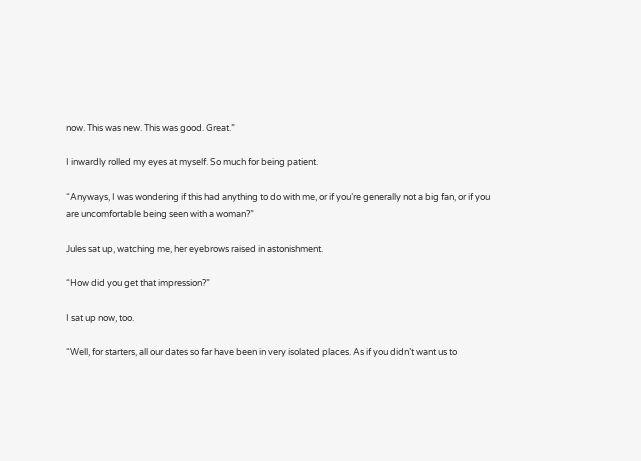now. This was new. This was good. Great.”

I inwardly rolled my eyes at myself. So much for being patient.

“Anyways, I was wondering if this had anything to do with me, or if you’re generally not a big fan, or if you are uncomfortable being seen with a woman?”

Jules sat up, watching me, her eyebrows raised in astonishment.

“How did you get that impression?”

I sat up now, too.

“Well, for starters, all our dates so far have been in very isolated places. As if you didn’t want us to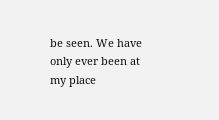be seen. We have only ever been at my place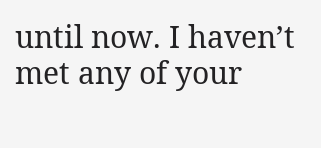until now. I haven’t met any of your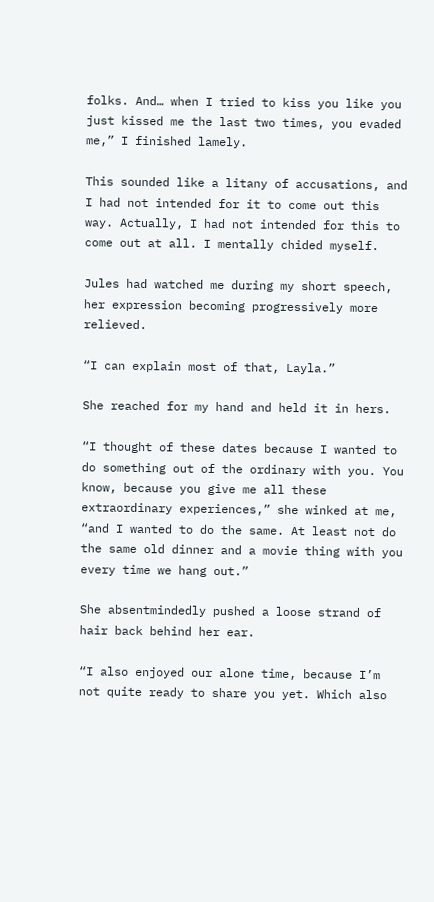folks. And… when I tried to kiss you like you just kissed me the last two times, you evaded me,” I finished lamely.

This sounded like a litany of accusations, and I had not intended for it to come out this way. Actually, I had not intended for this to come out at all. I mentally chided myself.

Jules had watched me during my short speech, her expression becoming progressively more relieved.

“I can explain most of that, Layla.”

She reached for my hand and held it in hers.

“I thought of these dates because I wanted to do something out of the ordinary with you. You know, because you give me all these extraordinary experiences,” she winked at me, “and I wanted to do the same. At least not do the same old dinner and a movie thing with you every time we hang out.”

She absentmindedly pushed a loose strand of hair back behind her ear.

“I also enjoyed our alone time, because I’m not quite ready to share you yet. Which also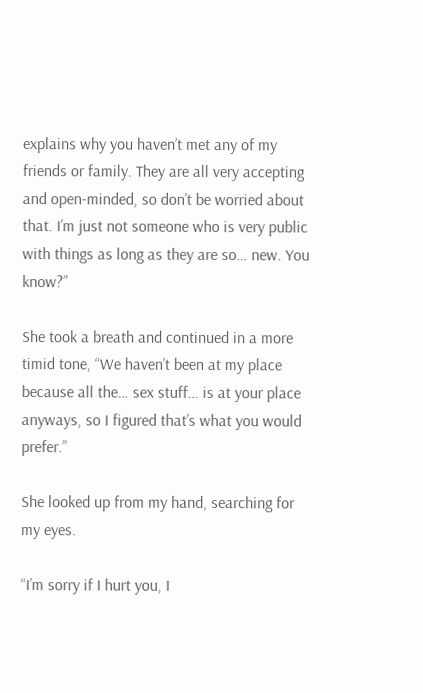explains why you haven’t met any of my friends or family. They are all very accepting and open-minded, so don’t be worried about that. I’m just not someone who is very public with things as long as they are so… new. You know?”

She took a breath and continued in a more timid tone, “We haven’t been at my place because all the… sex stuff… is at your place anyways, so I figured that’s what you would prefer.”

She looked up from my hand, searching for my eyes.

“I’m sorry if I hurt you, I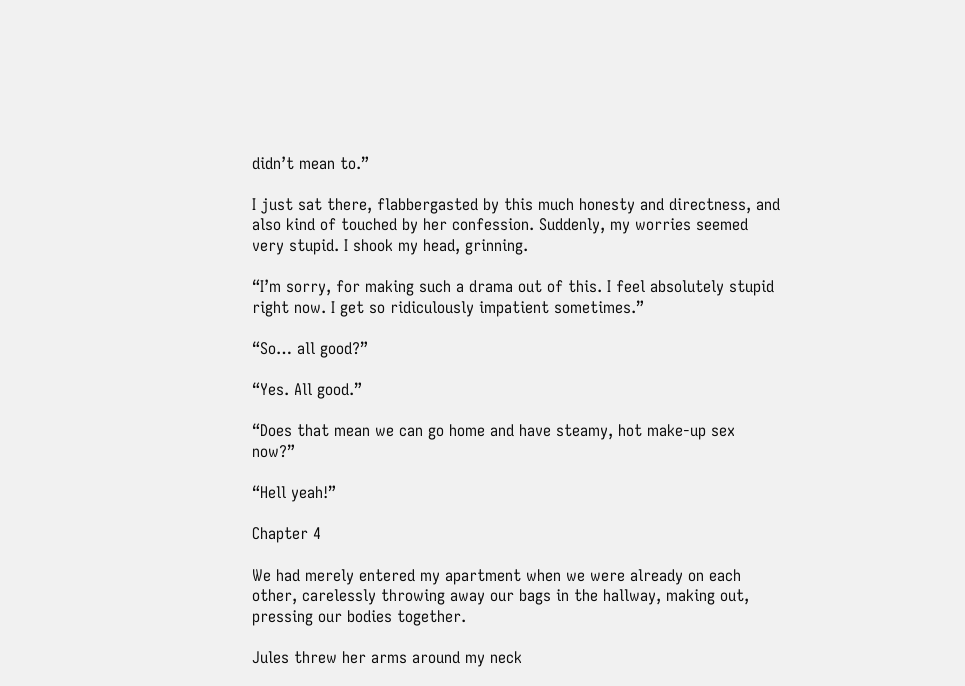didn’t mean to.”

I just sat there, flabbergasted by this much honesty and directness, and also kind of touched by her confession. Suddenly, my worries seemed very stupid. I shook my head, grinning.

“I’m sorry, for making such a drama out of this. I feel absolutely stupid right now. I get so ridiculously impatient sometimes.”

“So… all good?”

“Yes. All good.”

“Does that mean we can go home and have steamy, hot make-up sex now?”

“Hell yeah!”

Chapter 4

We had merely entered my apartment when we were already on each other, carelessly throwing away our bags in the hallway, making out, pressing our bodies together.

Jules threw her arms around my neck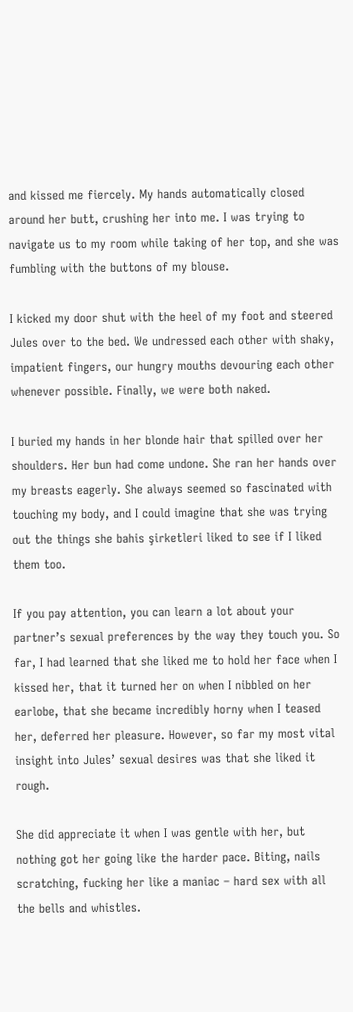and kissed me fiercely. My hands automatically closed around her butt, crushing her into me. I was trying to navigate us to my room while taking of her top, and she was fumbling with the buttons of my blouse.

I kicked my door shut with the heel of my foot and steered Jules over to the bed. We undressed each other with shaky, impatient fingers, our hungry mouths devouring each other whenever possible. Finally, we were both naked.

I buried my hands in her blonde hair that spilled over her shoulders. Her bun had come undone. She ran her hands over my breasts eagerly. She always seemed so fascinated with touching my body, and I could imagine that she was trying out the things she bahis şirketleri liked to see if I liked them too.

If you pay attention, you can learn a lot about your partner’s sexual preferences by the way they touch you. So far, I had learned that she liked me to hold her face when I kissed her, that it turned her on when I nibbled on her earlobe, that she became incredibly horny when I teased her, deferred her pleasure. However, so far my most vital insight into Jules’ sexual desires was that she liked it rough.

She did appreciate it when I was gentle with her, but nothing got her going like the harder pace. Biting, nails scratching, fucking her like a maniac – hard sex with all the bells and whistles.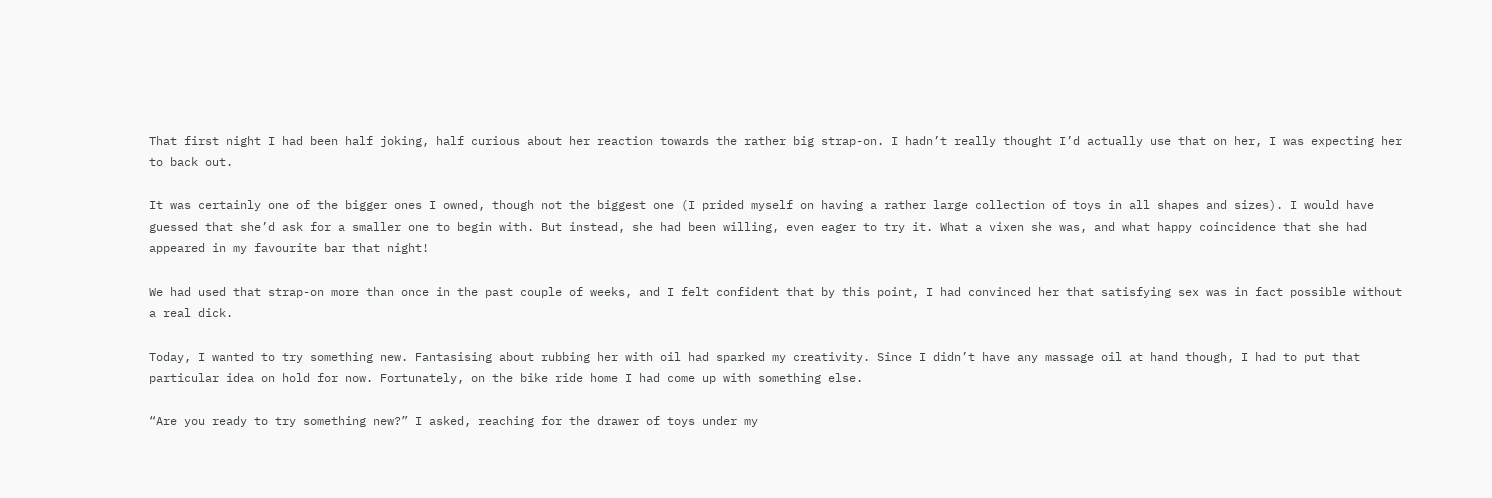That first night I had been half joking, half curious about her reaction towards the rather big strap-on. I hadn’t really thought I’d actually use that on her, I was expecting her to back out.

It was certainly one of the bigger ones I owned, though not the biggest one (I prided myself on having a rather large collection of toys in all shapes and sizes). I would have guessed that she’d ask for a smaller one to begin with. But instead, she had been willing, even eager to try it. What a vixen she was, and what happy coincidence that she had appeared in my favourite bar that night!

We had used that strap-on more than once in the past couple of weeks, and I felt confident that by this point, I had convinced her that satisfying sex was in fact possible without a real dick.

Today, I wanted to try something new. Fantasising about rubbing her with oil had sparked my creativity. Since I didn’t have any massage oil at hand though, I had to put that particular idea on hold for now. Fortunately, on the bike ride home I had come up with something else.

“Are you ready to try something new?” I asked, reaching for the drawer of toys under my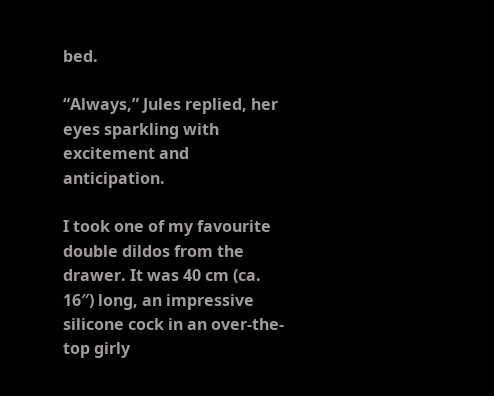bed.

“Always,” Jules replied, her eyes sparkling with excitement and anticipation.

I took one of my favourite double dildos from the drawer. It was 40 cm (ca. 16″) long, an impressive silicone cock in an over-the-top girly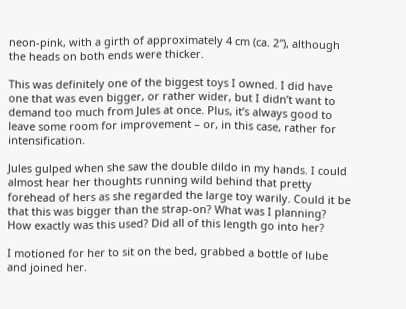neon-pink, with a girth of approximately 4 cm (ca. 2″), although the heads on both ends were thicker.

This was definitely one of the biggest toys I owned. I did have one that was even bigger, or rather wider, but I didn’t want to demand too much from Jules at once. Plus, it’s always good to leave some room for improvement – or, in this case, rather for intensification.

Jules gulped when she saw the double dildo in my hands. I could almost hear her thoughts running wild behind that pretty forehead of hers as she regarded the large toy warily. Could it be that this was bigger than the strap-on? What was I planning? How exactly was this used? Did all of this length go into her?

I motioned for her to sit on the bed, grabbed a bottle of lube and joined her.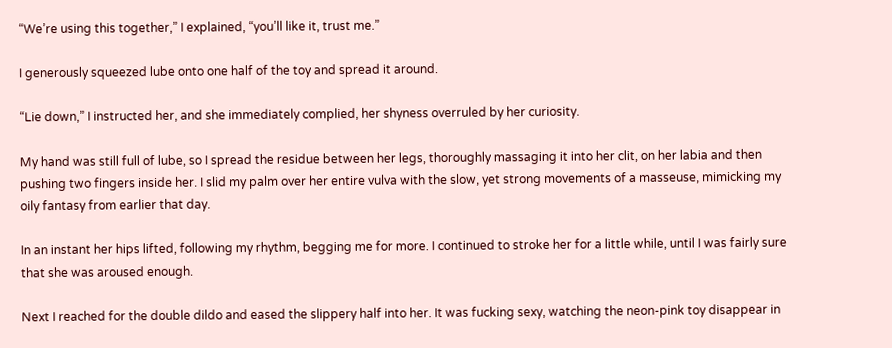“We’re using this together,” I explained, “you’ll like it, trust me.”

I generously squeezed lube onto one half of the toy and spread it around.

“Lie down,” I instructed her, and she immediately complied, her shyness overruled by her curiosity.

My hand was still full of lube, so I spread the residue between her legs, thoroughly massaging it into her clit, on her labia and then pushing two fingers inside her. I slid my palm over her entire vulva with the slow, yet strong movements of a masseuse, mimicking my oily fantasy from earlier that day.

In an instant her hips lifted, following my rhythm, begging me for more. I continued to stroke her for a little while, until I was fairly sure that she was aroused enough.

Next I reached for the double dildo and eased the slippery half into her. It was fucking sexy, watching the neon-pink toy disappear in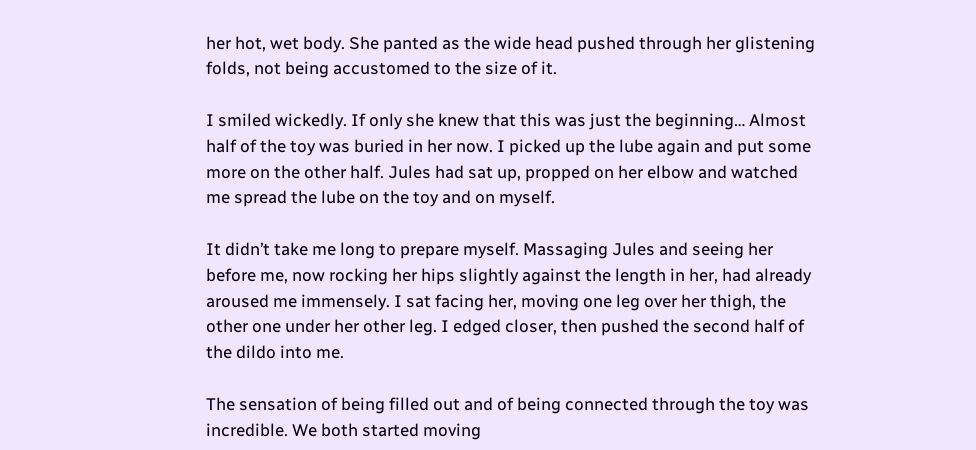her hot, wet body. She panted as the wide head pushed through her glistening folds, not being accustomed to the size of it.

I smiled wickedly. If only she knew that this was just the beginning… Almost half of the toy was buried in her now. I picked up the lube again and put some more on the other half. Jules had sat up, propped on her elbow and watched me spread the lube on the toy and on myself.

It didn’t take me long to prepare myself. Massaging Jules and seeing her before me, now rocking her hips slightly against the length in her, had already aroused me immensely. I sat facing her, moving one leg over her thigh, the other one under her other leg. I edged closer, then pushed the second half of the dildo into me.

The sensation of being filled out and of being connected through the toy was incredible. We both started moving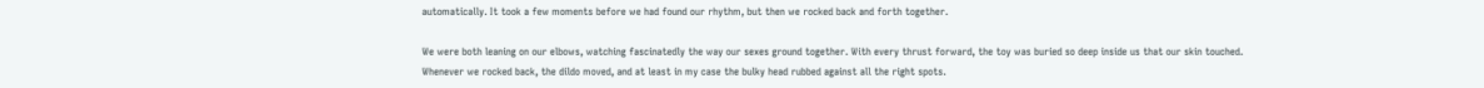automatically. It took a few moments before we had found our rhythm, but then we rocked back and forth together.

We were both leaning on our elbows, watching fascinatedly the way our sexes ground together. With every thrust forward, the toy was buried so deep inside us that our skin touched. Whenever we rocked back, the dildo moved, and at least in my case the bulky head rubbed against all the right spots.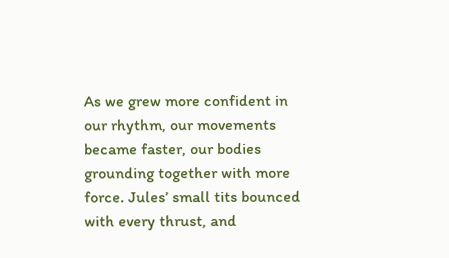As we grew more confident in our rhythm, our movements became faster, our bodies grounding together with more force. Jules’ small tits bounced with every thrust, and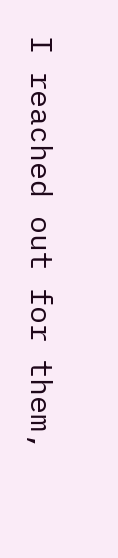I reached out for them,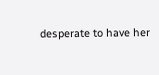desperate to have her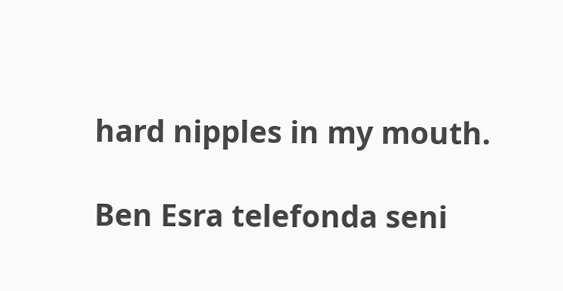hard nipples in my mouth.

Ben Esra telefonda seni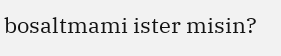bosaltmami ister misin?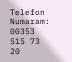Telefon Numaram: 00353 515 73 20